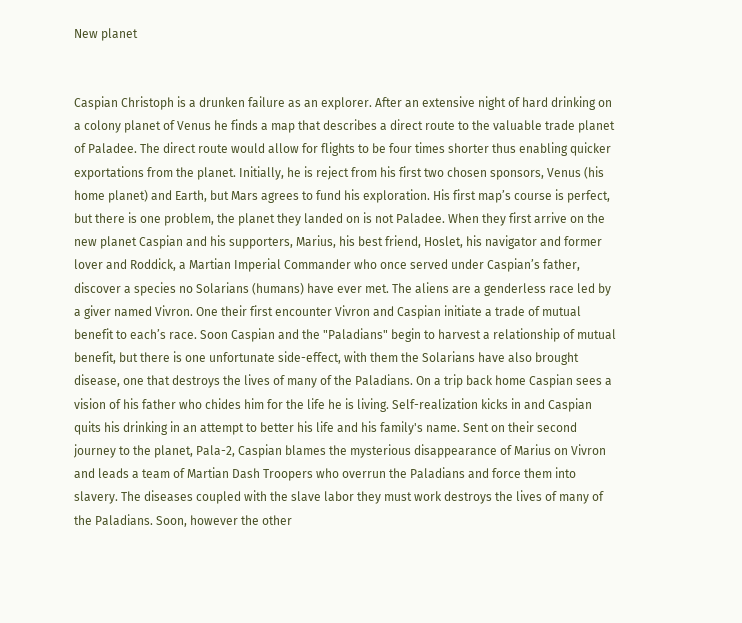New planet


Caspian Christoph is a drunken failure as an explorer. After an extensive night of hard drinking on a colony planet of Venus he finds a map that describes a direct route to the valuable trade planet of Paladee. The direct route would allow for flights to be four times shorter thus enabling quicker exportations from the planet. Initially, he is reject from his first two chosen sponsors, Venus (his home planet) and Earth, but Mars agrees to fund his exploration. His first map’s course is perfect, but there is one problem, the planet they landed on is not Paladee. When they first arrive on the new planet Caspian and his supporters, Marius, his best friend, Hoslet, his navigator and former lover and Roddick, a Martian Imperial Commander who once served under Caspian’s father, discover a species no Solarians (humans) have ever met. The aliens are a genderless race led by a giver named Vivron. One their first encounter Vivron and Caspian initiate a trade of mutual benefit to each’s race. Soon Caspian and the "Paladians" begin to harvest a relationship of mutual benefit, but there is one unfortunate side-effect, with them the Solarians have also brought disease, one that destroys the lives of many of the Paladians. On a trip back home Caspian sees a vision of his father who chides him for the life he is living. Self-realization kicks in and Caspian quits his drinking in an attempt to better his life and his family's name. Sent on their second journey to the planet, Pala-2, Caspian blames the mysterious disappearance of Marius on Vivron and leads a team of Martian Dash Troopers who overrun the Paladians and force them into slavery. The diseases coupled with the slave labor they must work destroys the lives of many of the Paladians. Soon, however the other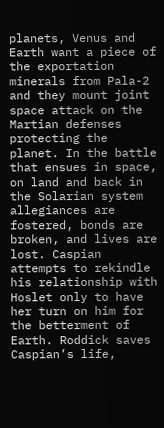planets, Venus and Earth want a piece of the exportation minerals from Pala-2 and they mount joint space attack on the Martian defenses protecting the planet. In the battle that ensues in space, on land and back in the Solarian system allegiances are fostered, bonds are broken, and lives are lost. Caspian attempts to rekindle his relationship with Hoslet only to have her turn on him for the betterment of Earth. Roddick saves Caspian’s life,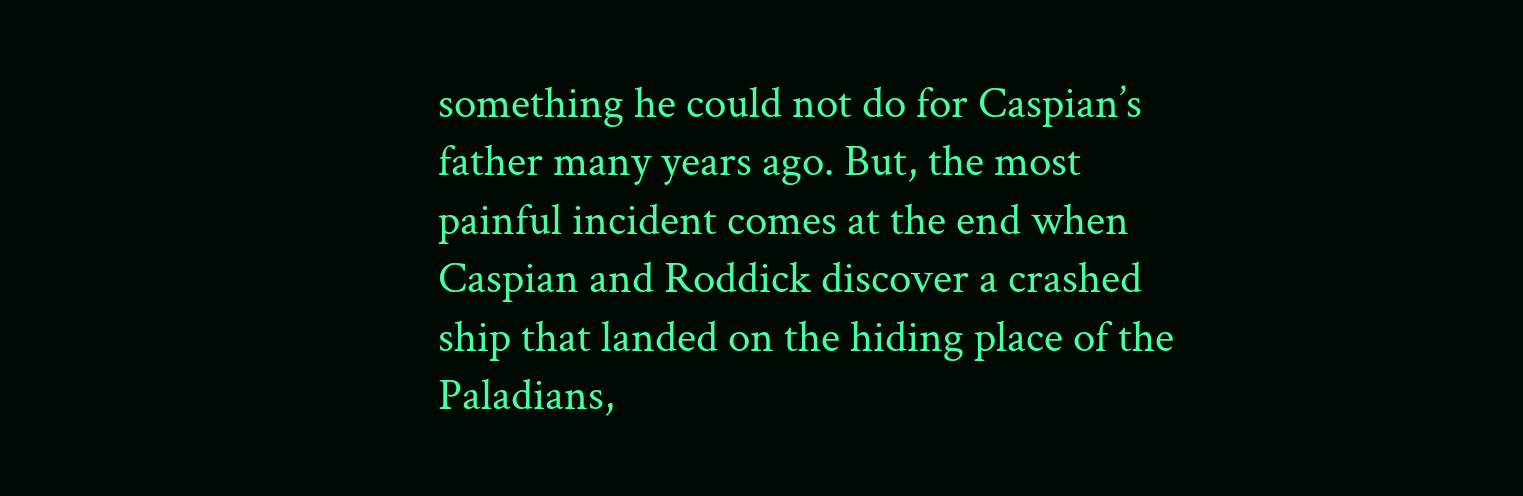something he could not do for Caspian’s father many years ago. But, the most painful incident comes at the end when Caspian and Roddick discover a crashed ship that landed on the hiding place of the Paladians,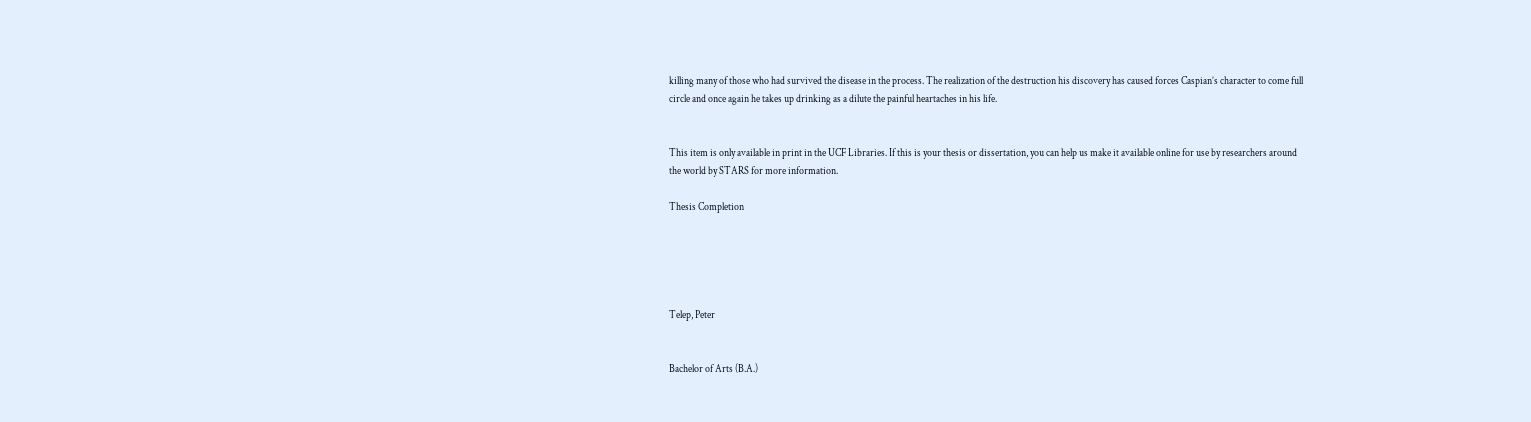killing many of those who had survived the disease in the process. The realization of the destruction his discovery has caused forces Caspian’s character to come full circle and once again he takes up drinking as a dilute the painful heartaches in his life.


This item is only available in print in the UCF Libraries. If this is your thesis or dissertation, you can help us make it available online for use by researchers around the world by STARS for more information.

Thesis Completion





Telep, Peter


Bachelor of Arts (B.A.)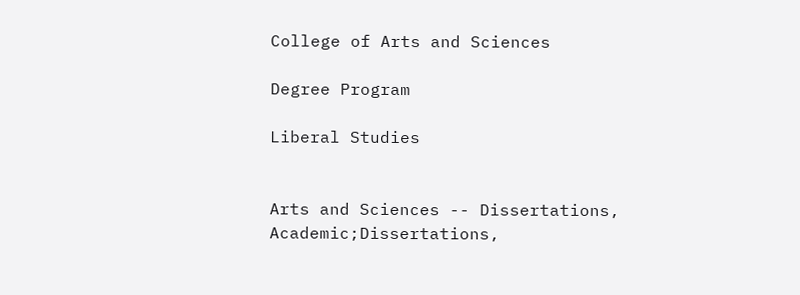College of Arts and Sciences

Degree Program

Liberal Studies


Arts and Sciences -- Dissertations, Academic;Dissertations,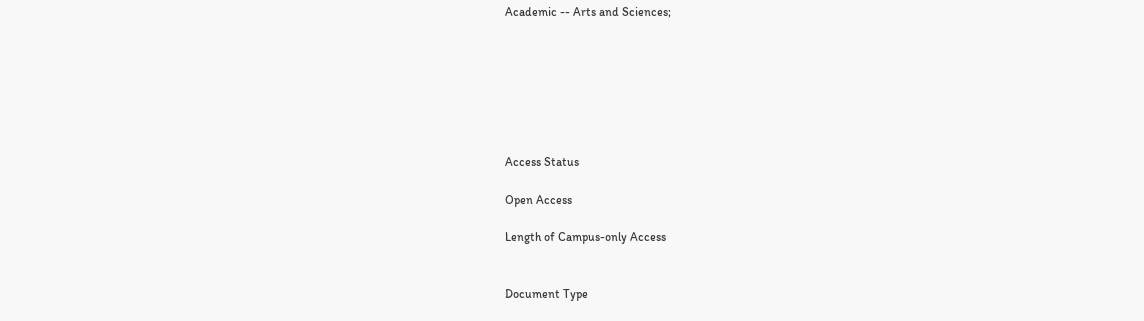Academic -- Arts and Sciences;







Access Status

Open Access

Length of Campus-only Access


Document Type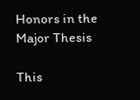Honors in the Major Thesis

This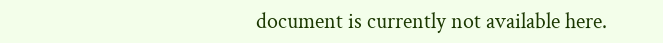document is currently not available here.